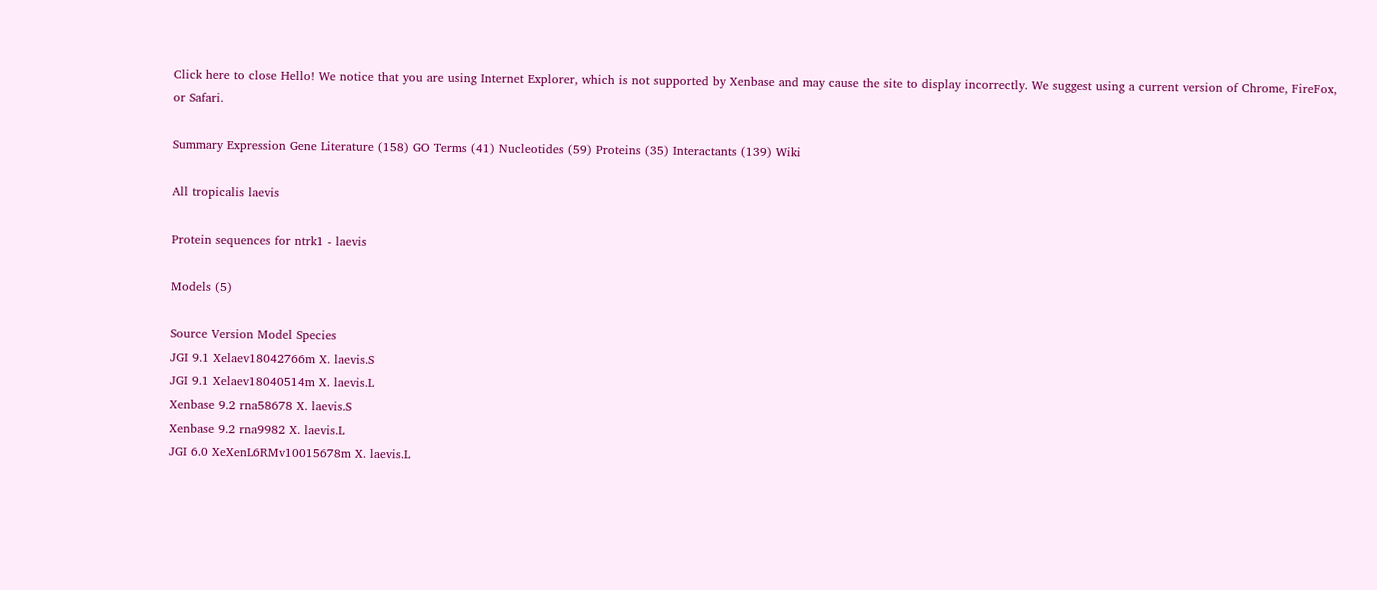Click here to close Hello! We notice that you are using Internet Explorer, which is not supported by Xenbase and may cause the site to display incorrectly. We suggest using a current version of Chrome, FireFox, or Safari.

Summary Expression Gene Literature (158) GO Terms (41) Nucleotides (59) Proteins (35) Interactants (139) Wiki

All tropicalis laevis

Protein sequences for ntrk1 - laevis

Models (5)

Source Version Model Species
JGI 9.1 Xelaev18042766m X. laevis.S
JGI 9.1 Xelaev18040514m X. laevis.L
Xenbase 9.2 rna58678 X. laevis.S
Xenbase 9.2 rna9982 X. laevis.L
JGI 6.0 XeXenL6RMv10015678m X. laevis.L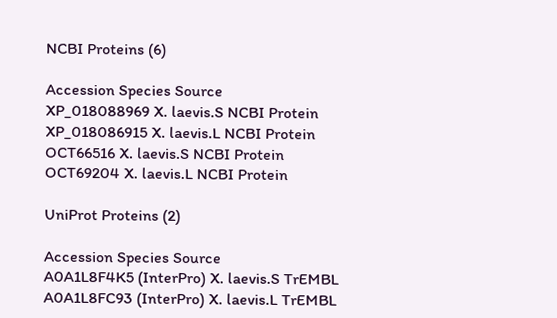NCBI Proteins (6)

Accession Species Source
XP_018088969 X. laevis.S NCBI Protein
XP_018086915 X. laevis.L NCBI Protein
OCT66516 X. laevis.S NCBI Protein
OCT69204 X. laevis.L NCBI Protein

UniProt Proteins (2)

Accession Species Source
A0A1L8F4K5 (InterPro) X. laevis.S TrEMBL
A0A1L8FC93 (InterPro) X. laevis.L TrEMBL